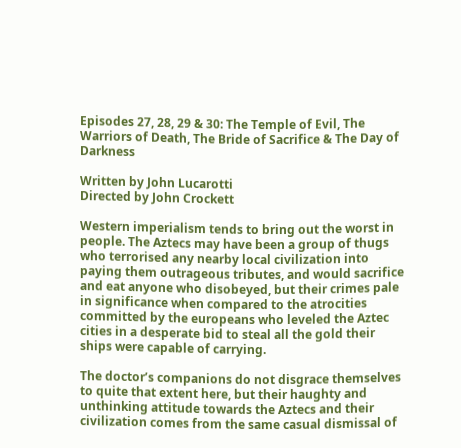Episodes 27, 28, 29 & 30: The Temple of Evil, The Warriors of Death, The Bride of Sacrifice & The Day of Darkness

Written by John Lucarotti
Directed by John Crockett

Western imperialism tends to bring out the worst in people. The Aztecs may have been a group of thugs who terrorised any nearby local civilization into paying them outrageous tributes, and would sacrifice and eat anyone who disobeyed, but their crimes pale in significance when compared to the atrocities committed by the europeans who leveled the Aztec cities in a desperate bid to steal all the gold their ships were capable of carrying.

The doctor’s companions do not disgrace themselves to quite that extent here, but their haughty and unthinking attitude towards the Aztecs and their civilization comes from the same casual dismissal of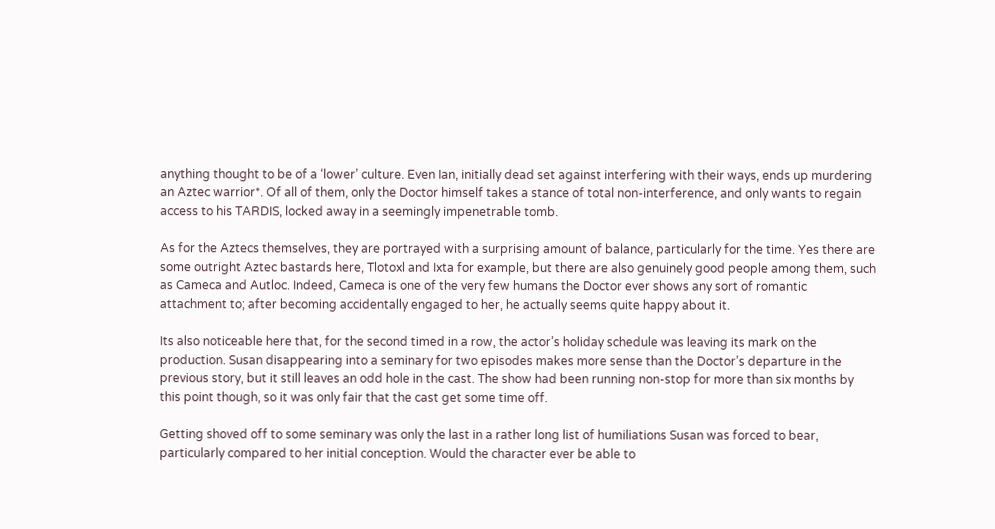anything thought to be of a ‘lower’ culture. Even Ian, initially dead set against interfering with their ways, ends up murdering an Aztec warrior*. Of all of them, only the Doctor himself takes a stance of total non-interference, and only wants to regain access to his TARDIS, locked away in a seemingly impenetrable tomb.

As for the Aztecs themselves, they are portrayed with a surprising amount of balance, particularly for the time. Yes there are some outright Aztec bastards here, Tlotoxl and Ixta for example, but there are also genuinely good people among them, such as Cameca and Autloc. Indeed, Cameca is one of the very few humans the Doctor ever shows any sort of romantic attachment to; after becoming accidentally engaged to her, he actually seems quite happy about it.

Its also noticeable here that, for the second timed in a row, the actor’s holiday schedule was leaving its mark on the production. Susan disappearing into a seminary for two episodes makes more sense than the Doctor’s departure in the previous story, but it still leaves an odd hole in the cast. The show had been running non-stop for more than six months by this point though, so it was only fair that the cast get some time off.

Getting shoved off to some seminary was only the last in a rather long list of humiliations Susan was forced to bear, particularly compared to her initial conception. Would the character ever be able to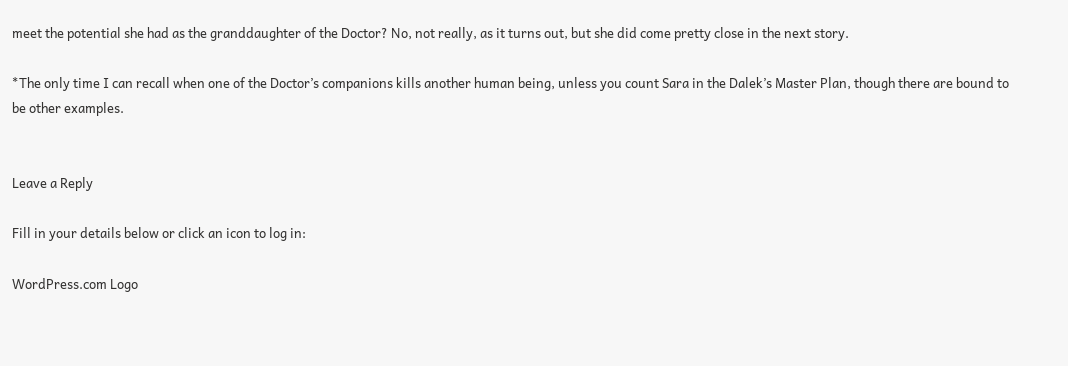meet the potential she had as the granddaughter of the Doctor? No, not really, as it turns out, but she did come pretty close in the next story.

*The only time I can recall when one of the Doctor’s companions kills another human being, unless you count Sara in the Dalek’s Master Plan, though there are bound to be other examples.


Leave a Reply

Fill in your details below or click an icon to log in:

WordPress.com Logo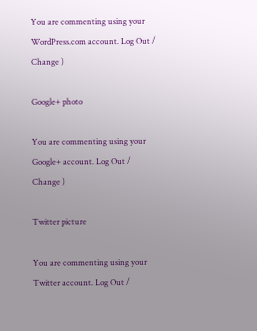You are commenting using your WordPress.com account. Log Out /  Change )

Google+ photo

You are commenting using your Google+ account. Log Out /  Change )

Twitter picture

You are commenting using your Twitter account. Log Out /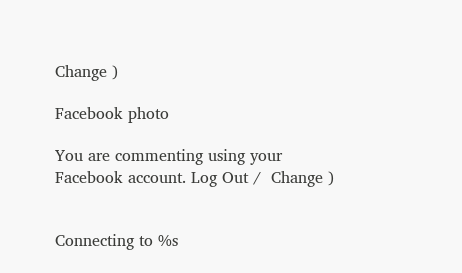Change )

Facebook photo

You are commenting using your Facebook account. Log Out /  Change )


Connecting to %s